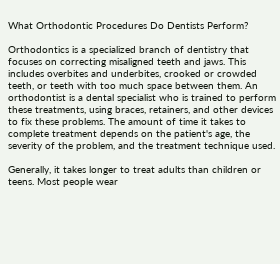What Orthodontic Procedures Do Dentists Perform?

Orthodontics is a specialized branch of dentistry that focuses on correcting misaligned teeth and jaws. This includes overbites and underbites, crooked or crowded teeth, or teeth with too much space between them. An orthodontist is a dental specialist who is trained to perform these treatments, using braces, retainers, and other devices to fix these problems. The amount of time it takes to complete treatment depends on the patient's age, the severity of the problem, and the treatment technique used.

Generally, it takes longer to treat adults than children or teens. Most people wear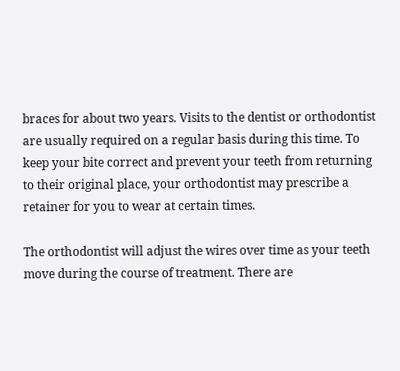braces for about two years. Visits to the dentist or orthodontist are usually required on a regular basis during this time. To keep your bite correct and prevent your teeth from returning to their original place, your orthodontist may prescribe a retainer for you to wear at certain times.

The orthodontist will adjust the wires over time as your teeth move during the course of treatment. There are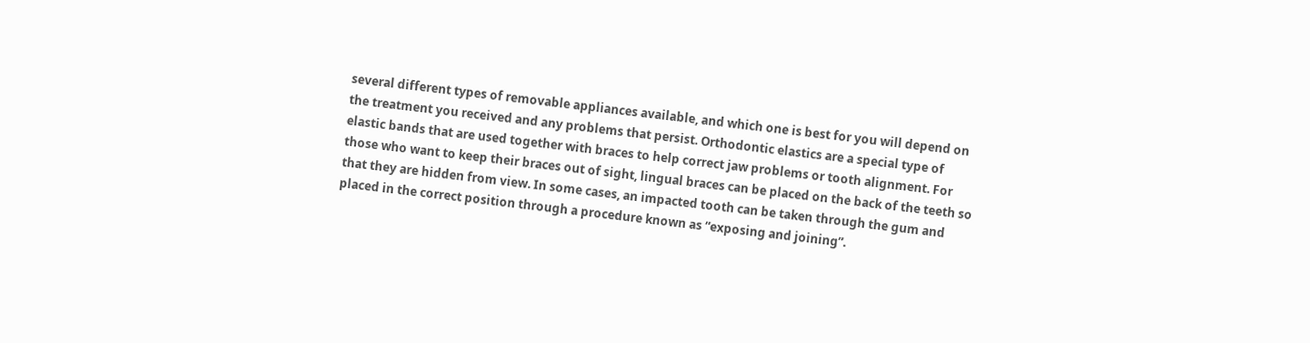several different types of removable appliances available, and which one is best for you will depend on the treatment you received and any problems that persist. Orthodontic elastics are a special type of elastic bands that are used together with braces to help correct jaw problems or tooth alignment. For those who want to keep their braces out of sight, lingual braces can be placed on the back of the teeth so that they are hidden from view. In some cases, an impacted tooth can be taken through the gum and placed in the correct position through a procedure known as “exposing and joining”.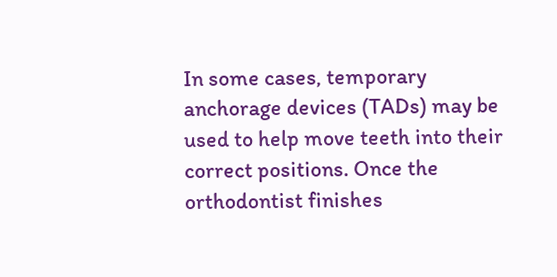In some cases, temporary anchorage devices (TADs) may be used to help move teeth into their correct positions. Once the orthodontist finishes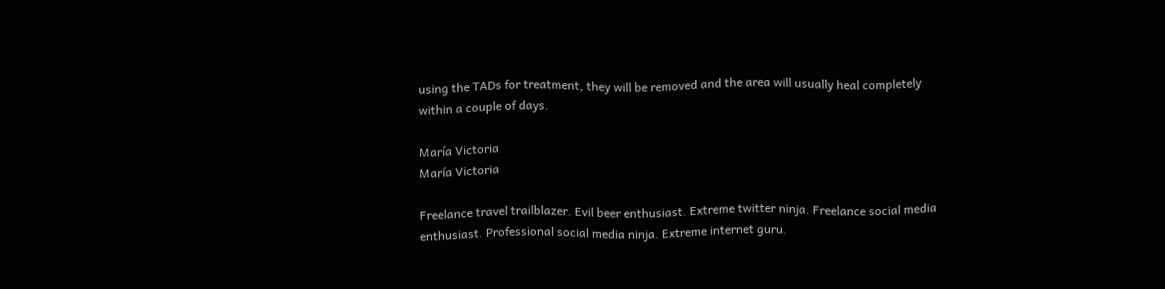using the TADs for treatment, they will be removed and the area will usually heal completely within a couple of days.

María Victoria
María Victoria

Freelance travel trailblazer. Evil beer enthusiast. Extreme twitter ninja. Freelance social media enthusiast. Professional social media ninja. Extreme internet guru.